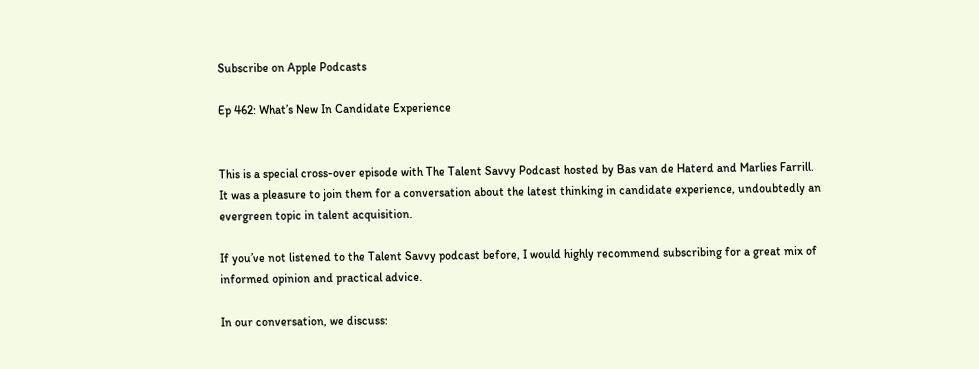Subscribe on Apple Podcasts

Ep 462: What’s New In Candidate Experience


This is a special cross-over episode with The Talent Savvy Podcast hosted by Bas van de Haterd and Marlies Farrill. It was a pleasure to join them for a conversation about the latest thinking in candidate experience, undoubtedly an evergreen topic in talent acquisition.

If you’ve not listened to the Talent Savvy podcast before, I would highly recommend subscribing for a great mix of informed opinion and practical advice.

In our conversation, we discuss: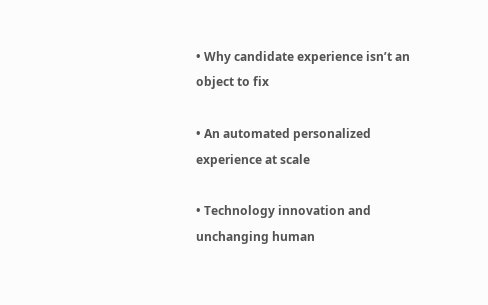• Why candidate experience isn’t an object to fix

• An automated personalized experience at scale

• Technology innovation and unchanging human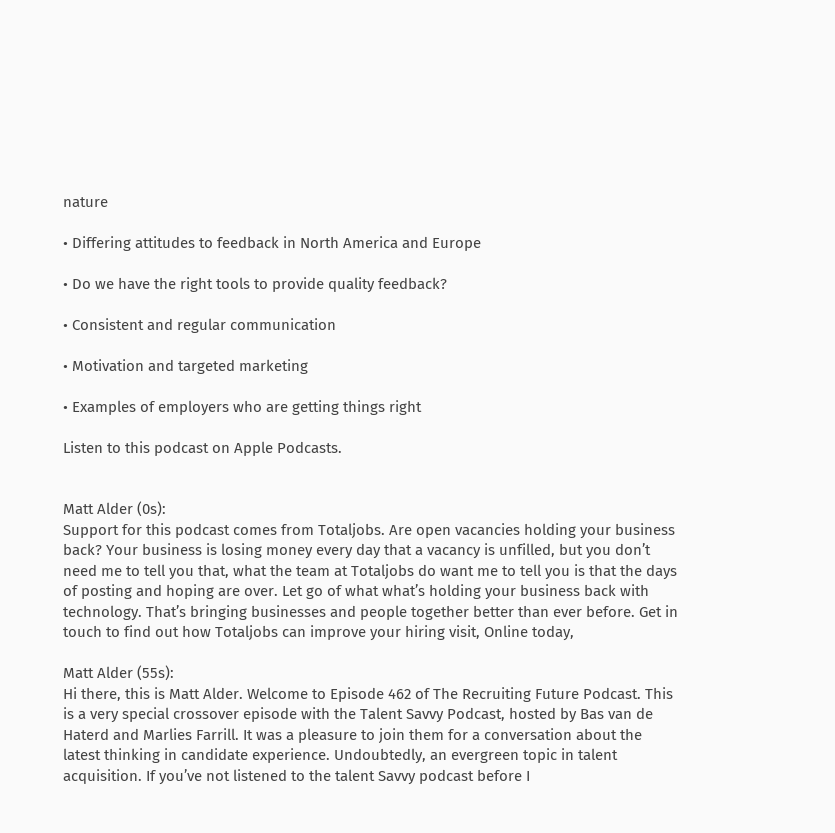nature

• Differing attitudes to feedback in North America and Europe

• Do we have the right tools to provide quality feedback?

• Consistent and regular communication

• Motivation and targeted marketing

• Examples of employers who are getting things right

Listen to this podcast on Apple Podcasts.


Matt Alder (0s):
Support for this podcast comes from Totaljobs. Are open vacancies holding your business back? Your business is losing money every day that a vacancy is unfilled, but you don’t need me to tell you that, what the team at Totaljobs do want me to tell you is that the days of posting and hoping are over. Let go of what what’s holding your business back with technology. That’s bringing businesses and people together better than ever before. Get in touch to find out how Totaljobs can improve your hiring visit, Online today,

Matt Alder (55s):
Hi there, this is Matt Alder. Welcome to Episode 462 of The Recruiting Future Podcast. This is a very special crossover episode with the Talent Savvy Podcast, hosted by Bas van de Haterd and Marlies Farrill. It was a pleasure to join them for a conversation about the latest thinking in candidate experience. Undoubtedly, an evergreen topic in talent acquisition. If you’ve not listened to the talent Savvy podcast before I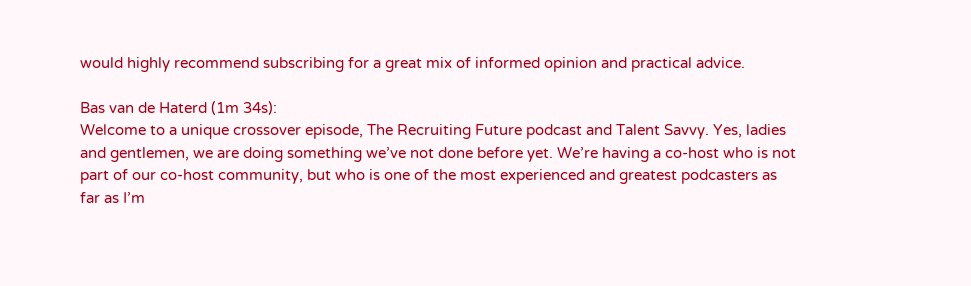would highly recommend subscribing for a great mix of informed opinion and practical advice.

Bas van de Haterd (1m 34s):
Welcome to a unique crossover episode, The Recruiting Future podcast and Talent Savvy. Yes, ladies and gentlemen, we are doing something we’ve not done before yet. We’re having a co-host who is not part of our co-host community, but who is one of the most experienced and greatest podcasters as far as I’m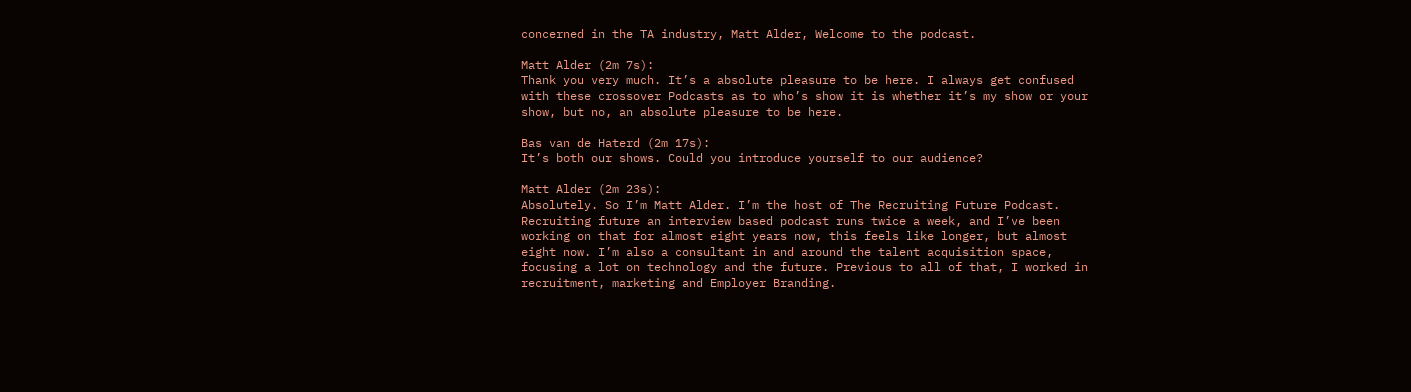concerned in the TA industry, Matt Alder, Welcome to the podcast.

Matt Alder (2m 7s):
Thank you very much. It’s a absolute pleasure to be here. I always get confused with these crossover Podcasts as to who’s show it is whether it’s my show or your show, but no, an absolute pleasure to be here.

Bas van de Haterd (2m 17s):
It’s both our shows. Could you introduce yourself to our audience?

Matt Alder (2m 23s):
Absolutely. So I’m Matt Alder. I’m the host of The Recruiting Future Podcast. Recruiting future an interview based podcast runs twice a week, and I’ve been working on that for almost eight years now, this feels like longer, but almost eight now. I’m also a consultant in and around the talent acquisition space, focusing a lot on technology and the future. Previous to all of that, I worked in recruitment, marketing and Employer Branding.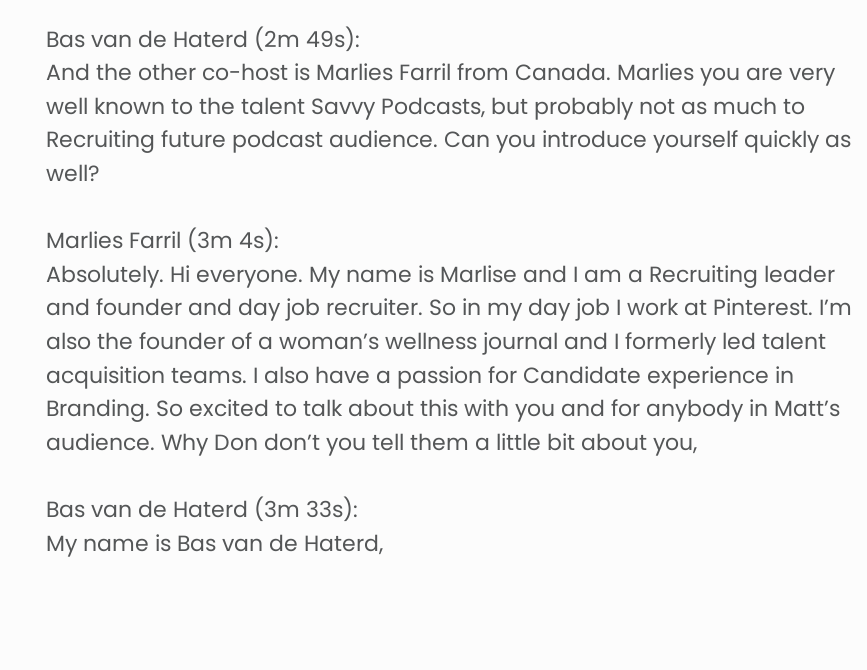Bas van de Haterd (2m 49s):
And the other co-host is Marlies Farril from Canada. Marlies you are very well known to the talent Savvy Podcasts, but probably not as much to Recruiting future podcast audience. Can you introduce yourself quickly as well?

Marlies Farril (3m 4s):
Absolutely. Hi everyone. My name is Marlise and I am a Recruiting leader and founder and day job recruiter. So in my day job I work at Pinterest. I’m also the founder of a woman’s wellness journal and I formerly led talent acquisition teams. I also have a passion for Candidate experience in Branding. So excited to talk about this with you and for anybody in Matt’s audience. Why Don don’t you tell them a little bit about you,

Bas van de Haterd (3m 33s):
My name is Bas van de Haterd,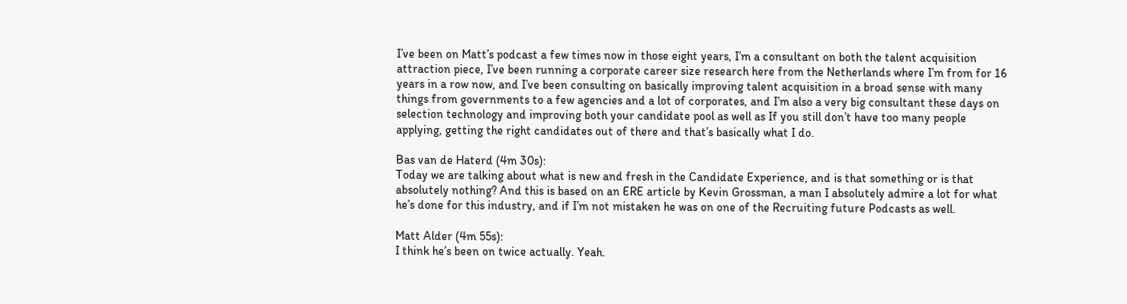I’ve been on Matt’s podcast a few times now in those eight years, I’m a consultant on both the talent acquisition attraction piece, I’ve been running a corporate career size research here from the Netherlands where I’m from for 16 years in a row now, and I’ve been consulting on basically improving talent acquisition in a broad sense with many things from governments to a few agencies and a lot of corporates, and I’m also a very big consultant these days on selection technology and improving both your candidate pool as well as If you still don’t have too many people applying, getting the right candidates out of there and that’s basically what I do.

Bas van de Haterd (4m 30s):
Today we are talking about what is new and fresh in the Candidate Experience, and is that something or is that absolutely nothing? And this is based on an ERE article by Kevin Grossman, a man I absolutely admire a lot for what he’s done for this industry, and if I’m not mistaken he was on one of the Recruiting future Podcasts as well.

Matt Alder (4m 55s):
I think he’s been on twice actually. Yeah.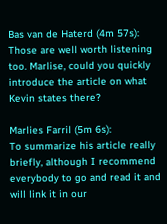Bas van de Haterd (4m 57s):
Those are well worth listening too. Marlise, could you quickly introduce the article on what Kevin states there?

Marlies Farril (5m 6s):
To summarize his article really briefly, although I recommend everybody to go and read it and will link it in our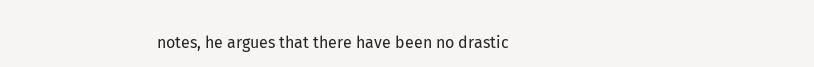notes, he argues that there have been no drastic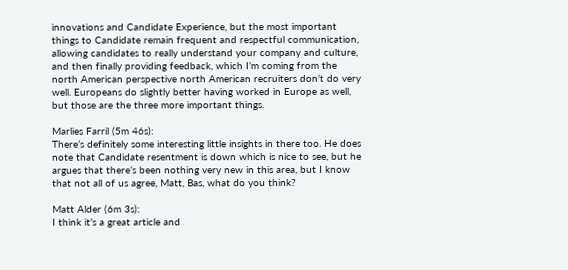innovations and Candidate Experience, but the most important things to Candidate remain frequent and respectful communication, allowing candidates to really understand your company and culture, and then finally providing feedback, which I’m coming from the north American perspective north American recruiters don’t do very well. Europeans do slightly better having worked in Europe as well, but those are the three more important things.

Marlies Farril (5m 46s):
There’s definitely some interesting little insights in there too. He does note that Candidate resentment is down which is nice to see, but he argues that there’s been nothing very new in this area, but I know that not all of us agree, Matt, Bas, what do you think?

Matt Alder (6m 3s):
I think it’s a great article and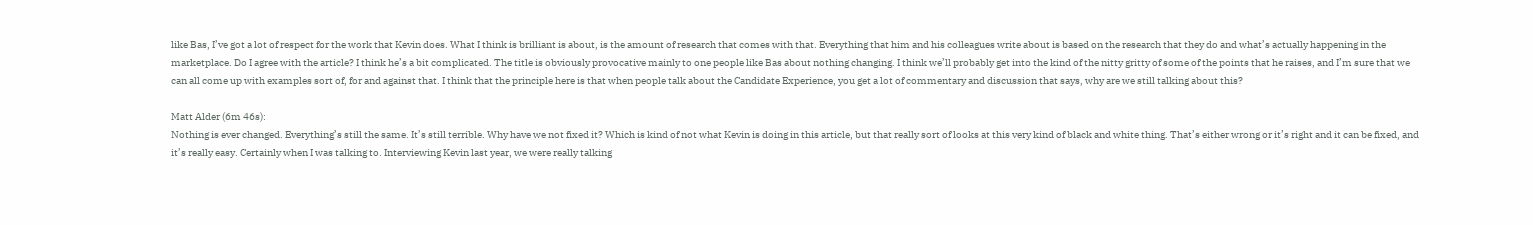like Bas, I’ve got a lot of respect for the work that Kevin does. What I think is brilliant is about, is the amount of research that comes with that. Everything that him and his colleagues write about is based on the research that they do and what’s actually happening in the marketplace. Do I agree with the article? I think he’s a bit complicated. The title is obviously provocative mainly to one people like Bas about nothing changing. I think we’ll probably get into the kind of the nitty gritty of some of the points that he raises, and I’m sure that we can all come up with examples sort of, for and against that. I think that the principle here is that when people talk about the Candidate Experience, you get a lot of commentary and discussion that says, why are we still talking about this?

Matt Alder (6m 46s):
Nothing is ever changed. Everything’s still the same. It’s still terrible. Why have we not fixed it? Which is kind of not what Kevin is doing in this article, but that really sort of looks at this very kind of black and white thing. That’s either wrong or it’s right and it can be fixed, and it’s really easy. Certainly when I was talking to. Interviewing Kevin last year, we were really talking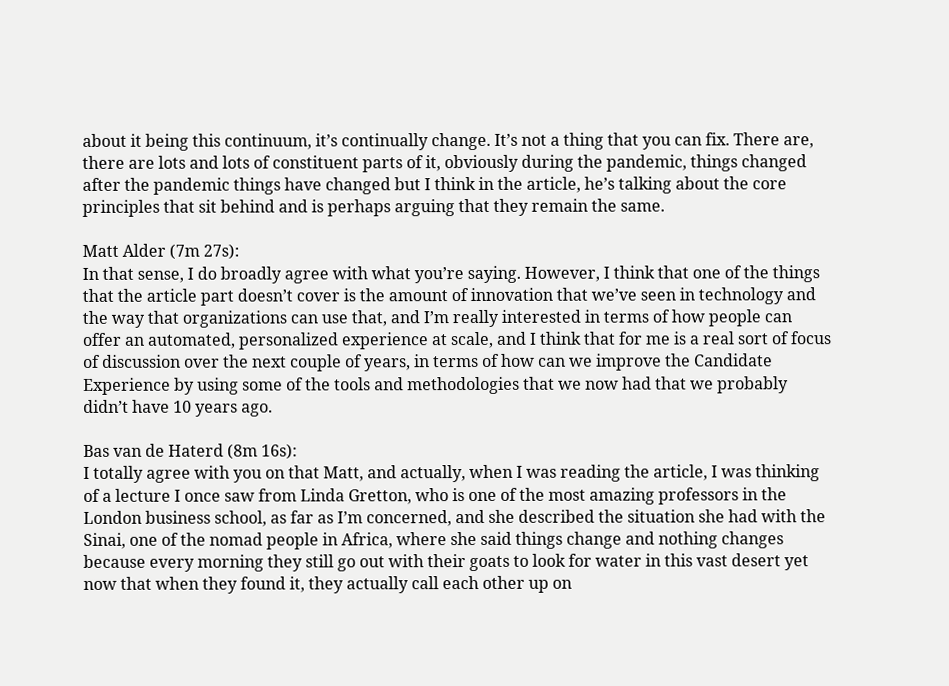about it being this continuum, it’s continually change. It’s not a thing that you can fix. There are, there are lots and lots of constituent parts of it, obviously during the pandemic, things changed after the pandemic things have changed but I think in the article, he’s talking about the core principles that sit behind and is perhaps arguing that they remain the same.

Matt Alder (7m 27s):
In that sense, I do broadly agree with what you’re saying. However, I think that one of the things that the article part doesn’t cover is the amount of innovation that we’ve seen in technology and the way that organizations can use that, and I’m really interested in terms of how people can offer an automated, personalized experience at scale, and I think that for me is a real sort of focus of discussion over the next couple of years, in terms of how can we improve the Candidate Experience by using some of the tools and methodologies that we now had that we probably didn’t have 10 years ago.

Bas van de Haterd (8m 16s):
I totally agree with you on that Matt, and actually, when I was reading the article, I was thinking of a lecture I once saw from Linda Gretton, who is one of the most amazing professors in the London business school, as far as I’m concerned, and she described the situation she had with the Sinai, one of the nomad people in Africa, where she said things change and nothing changes because every morning they still go out with their goats to look for water in this vast desert yet now that when they found it, they actually call each other up on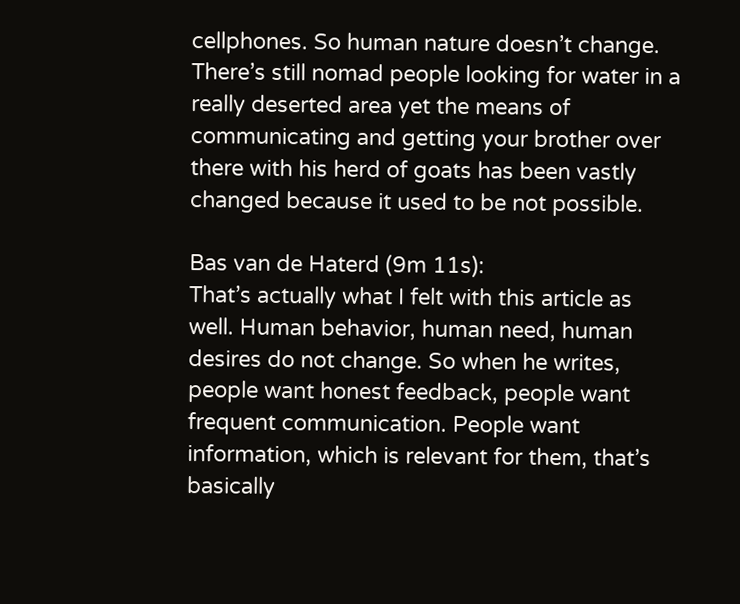cellphones. So human nature doesn’t change. There’s still nomad people looking for water in a really deserted area yet the means of communicating and getting your brother over there with his herd of goats has been vastly changed because it used to be not possible.

Bas van de Haterd (9m 11s):
That’s actually what I felt with this article as well. Human behavior, human need, human desires do not change. So when he writes, people want honest feedback, people want frequent communication. People want information, which is relevant for them, that’s basically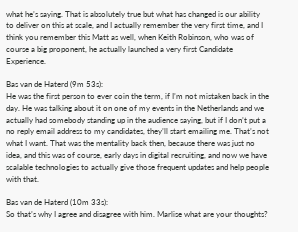what he’s saying. That is absolutely true but what has changed is our ability to deliver on this at scale, and I actually remember the very first time, and I think you remember this Matt as well, when Keith Robinson, who was of course a big proponent, he actually launched a very first Candidate Experience.

Bas van de Haterd (9m 53s):
He was the first person to ever coin the term, if I’m not mistaken back in the day. He was talking about it on one of my events in the Netherlands and we actually had somebody standing up in the audience saying, but if I don’t put a no reply email address to my candidates, they’ll start emailing me. That’s not what I want. That was the mentality back then, because there was just no idea, and this was of course, early days in digital recruiting, and now we have scalable technologies to actually give those frequent updates and help people with that.

Bas van de Haterd (10m 33s):
So that’s why I agree and disagree with him. Marlise what are your thoughts?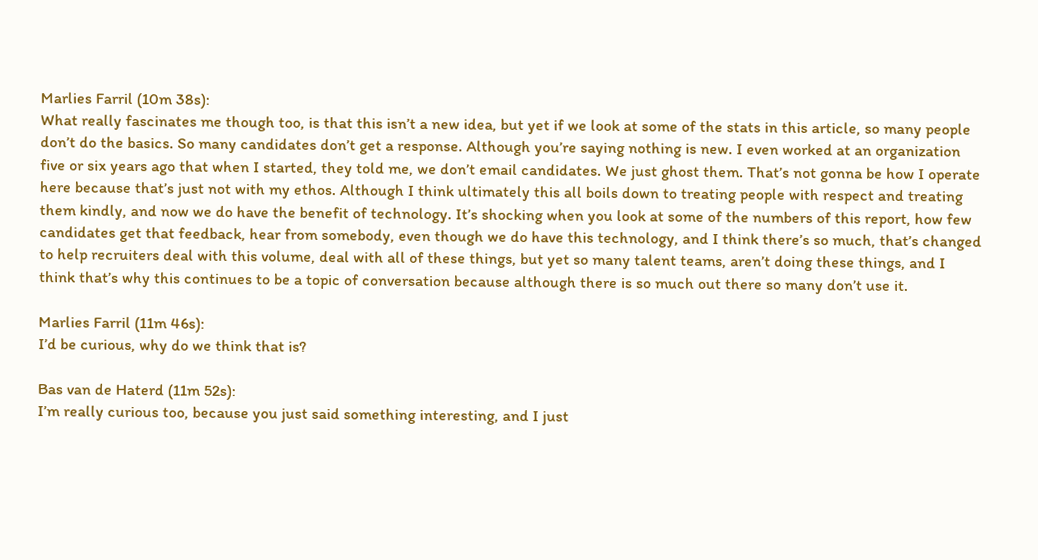Marlies Farril (10m 38s):
What really fascinates me though too, is that this isn’t a new idea, but yet if we look at some of the stats in this article, so many people don’t do the basics. So many candidates don’t get a response. Although you’re saying nothing is new. I even worked at an organization five or six years ago that when I started, they told me, we don’t email candidates. We just ghost them. That’s not gonna be how I operate here because that’s just not with my ethos. Although I think ultimately this all boils down to treating people with respect and treating them kindly, and now we do have the benefit of technology. It’s shocking when you look at some of the numbers of this report, how few candidates get that feedback, hear from somebody, even though we do have this technology, and I think there’s so much, that’s changed to help recruiters deal with this volume, deal with all of these things, but yet so many talent teams, aren’t doing these things, and I think that’s why this continues to be a topic of conversation because although there is so much out there so many don’t use it.

Marlies Farril (11m 46s):
I’d be curious, why do we think that is?

Bas van de Haterd (11m 52s):
I’m really curious too, because you just said something interesting, and I just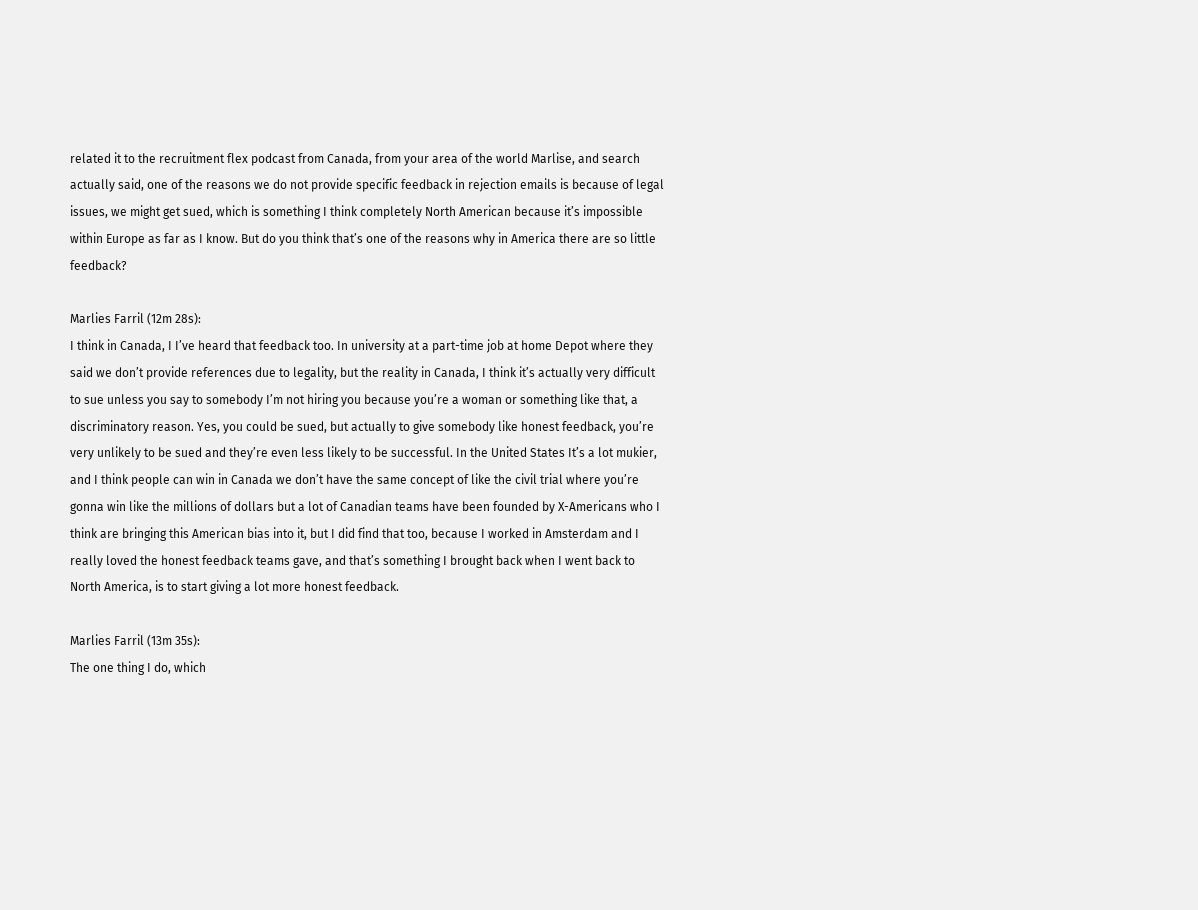related it to the recruitment flex podcast from Canada, from your area of the world Marlise, and search actually said, one of the reasons we do not provide specific feedback in rejection emails is because of legal issues, we might get sued, which is something I think completely North American because it’s impossible within Europe as far as I know. But do you think that’s one of the reasons why in America there are so little feedback?

Marlies Farril (12m 28s):
I think in Canada, I I’ve heard that feedback too. In university at a part-time job at home Depot where they said we don’t provide references due to legality, but the reality in Canada, I think it’s actually very difficult to sue unless you say to somebody I’m not hiring you because you’re a woman or something like that, a discriminatory reason. Yes, you could be sued, but actually to give somebody like honest feedback, you’re very unlikely to be sued and they’re even less likely to be successful. In the United States It’s a lot mukier, and I think people can win in Canada we don’t have the same concept of like the civil trial where you’re gonna win like the millions of dollars but a lot of Canadian teams have been founded by X-Americans who I think are bringing this American bias into it, but I did find that too, because I worked in Amsterdam and I really loved the honest feedback teams gave, and that’s something I brought back when I went back to North America, is to start giving a lot more honest feedback.

Marlies Farril (13m 35s):
The one thing I do, which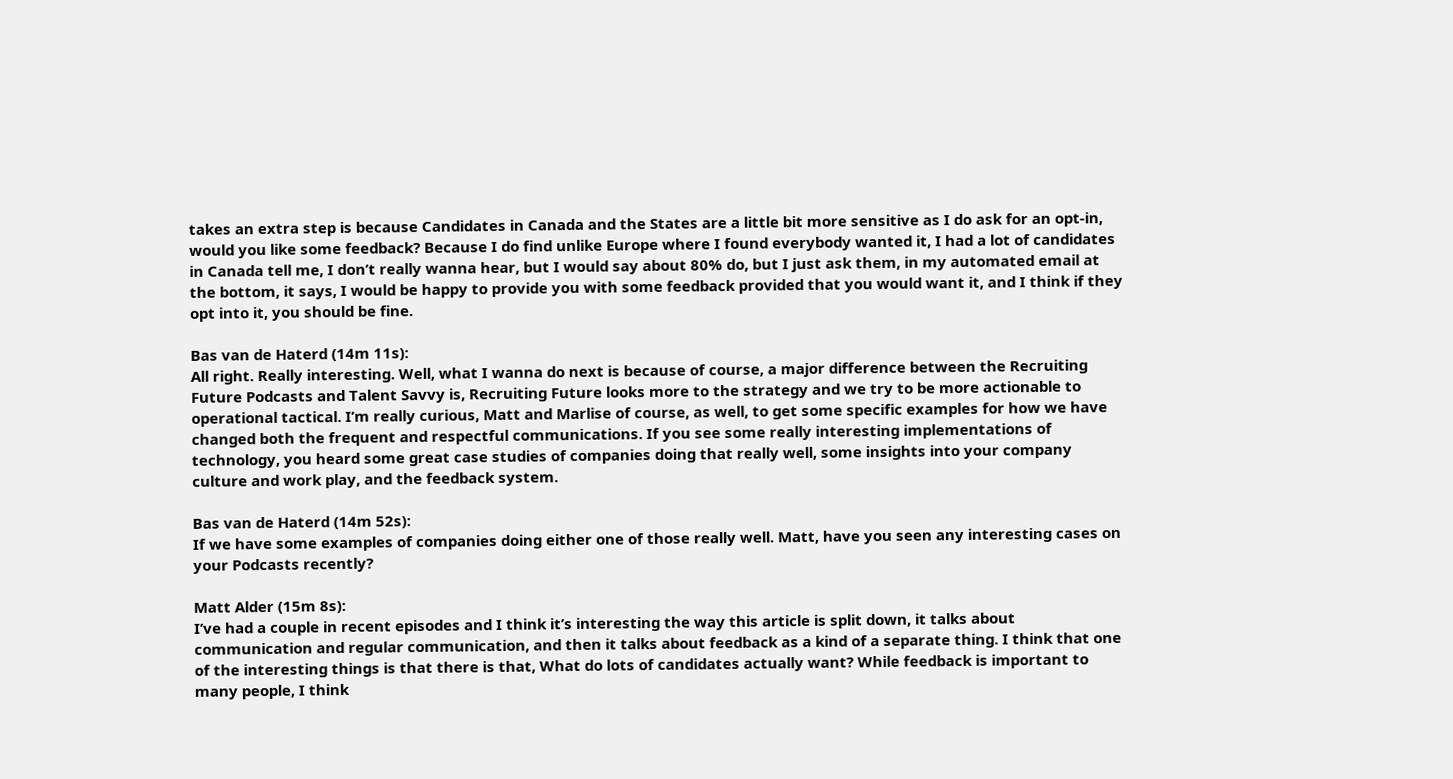takes an extra step is because Candidates in Canada and the States are a little bit more sensitive as I do ask for an opt-in, would you like some feedback? Because I do find unlike Europe where I found everybody wanted it, I had a lot of candidates in Canada tell me, I don’t really wanna hear, but I would say about 80% do, but I just ask them, in my automated email at the bottom, it says, I would be happy to provide you with some feedback provided that you would want it, and I think if they opt into it, you should be fine.

Bas van de Haterd (14m 11s):
All right. Really interesting. Well, what I wanna do next is because of course, a major difference between the Recruiting Future Podcasts and Talent Savvy is, Recruiting Future looks more to the strategy and we try to be more actionable to operational tactical. I’m really curious, Matt and Marlise of course, as well, to get some specific examples for how we have changed both the frequent and respectful communications. If you see some really interesting implementations of technology, you heard some great case studies of companies doing that really well, some insights into your company culture and work play, and the feedback system.

Bas van de Haterd (14m 52s):
If we have some examples of companies doing either one of those really well. Matt, have you seen any interesting cases on your Podcasts recently?

Matt Alder (15m 8s):
I’ve had a couple in recent episodes and I think it’s interesting the way this article is split down, it talks about communication and regular communication, and then it talks about feedback as a kind of a separate thing. I think that one of the interesting things is that there is that, What do lots of candidates actually want? While feedback is important to many people, I think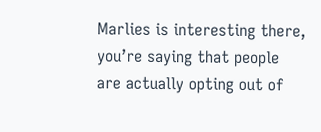Marlies is interesting there, you’re saying that people are actually opting out of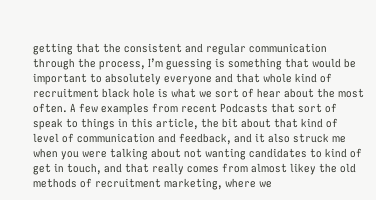getting that the consistent and regular communication through the process, I’m guessing is something that would be important to absolutely everyone and that whole kind of recruitment black hole is what we sort of hear about the most often. A few examples from recent Podcasts that sort of speak to things in this article, the bit about that kind of level of communication and feedback, and it also struck me when you were talking about not wanting candidates to kind of get in touch, and that really comes from almost likey the old methods of recruitment marketing, where we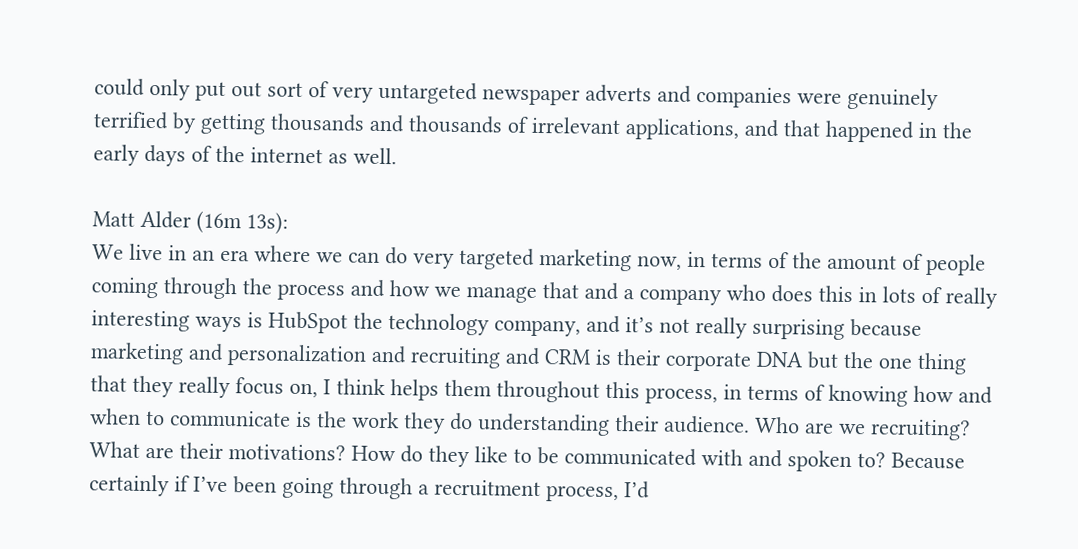could only put out sort of very untargeted newspaper adverts and companies were genuinely terrified by getting thousands and thousands of irrelevant applications, and that happened in the early days of the internet as well.

Matt Alder (16m 13s):
We live in an era where we can do very targeted marketing now, in terms of the amount of people coming through the process and how we manage that and a company who does this in lots of really interesting ways is HubSpot the technology company, and it’s not really surprising because marketing and personalization and recruiting and CRM is their corporate DNA but the one thing that they really focus on, I think helps them throughout this process, in terms of knowing how and when to communicate is the work they do understanding their audience. Who are we recruiting? What are their motivations? How do they like to be communicated with and spoken to? Because certainly if I’ve been going through a recruitment process, I’d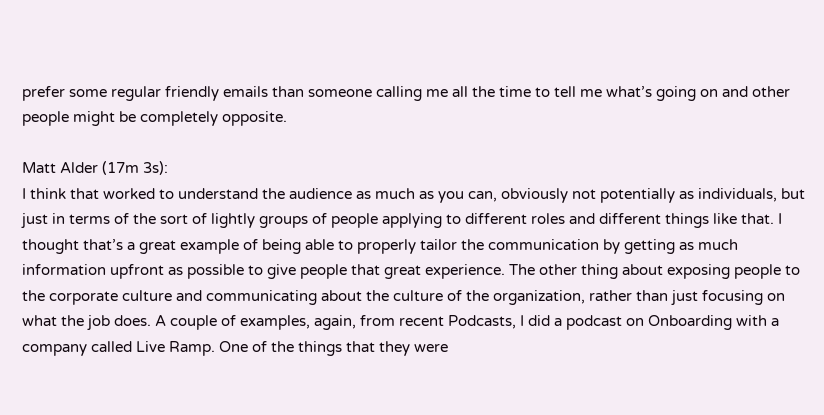prefer some regular friendly emails than someone calling me all the time to tell me what’s going on and other people might be completely opposite.

Matt Alder (17m 3s):
I think that worked to understand the audience as much as you can, obviously not potentially as individuals, but just in terms of the sort of lightly groups of people applying to different roles and different things like that. I thought that’s a great example of being able to properly tailor the communication by getting as much information upfront as possible to give people that great experience. The other thing about exposing people to the corporate culture and communicating about the culture of the organization, rather than just focusing on what the job does. A couple of examples, again, from recent Podcasts, I did a podcast on Onboarding with a company called Live Ramp. One of the things that they were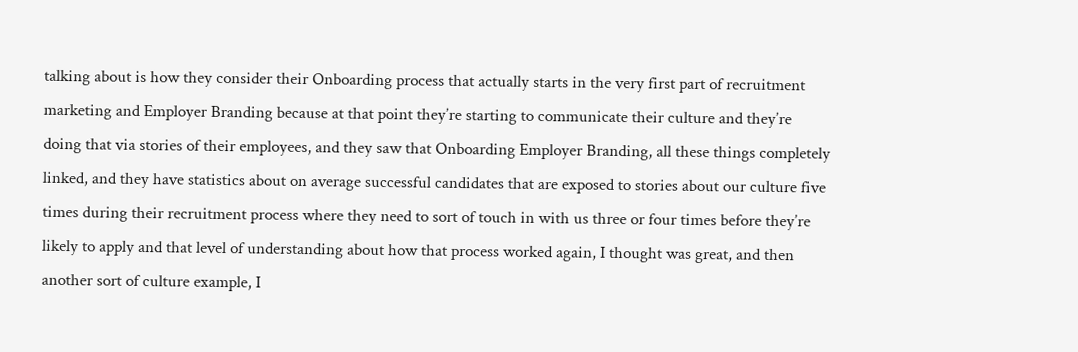talking about is how they consider their Onboarding process that actually starts in the very first part of recruitment marketing and Employer Branding because at that point they’re starting to communicate their culture and they’re doing that via stories of their employees, and they saw that Onboarding Employer Branding, all these things completely linked, and they have statistics about on average successful candidates that are exposed to stories about our culture five times during their recruitment process where they need to sort of touch in with us three or four times before they’re likely to apply and that level of understanding about how that process worked again, I thought was great, and then another sort of culture example, I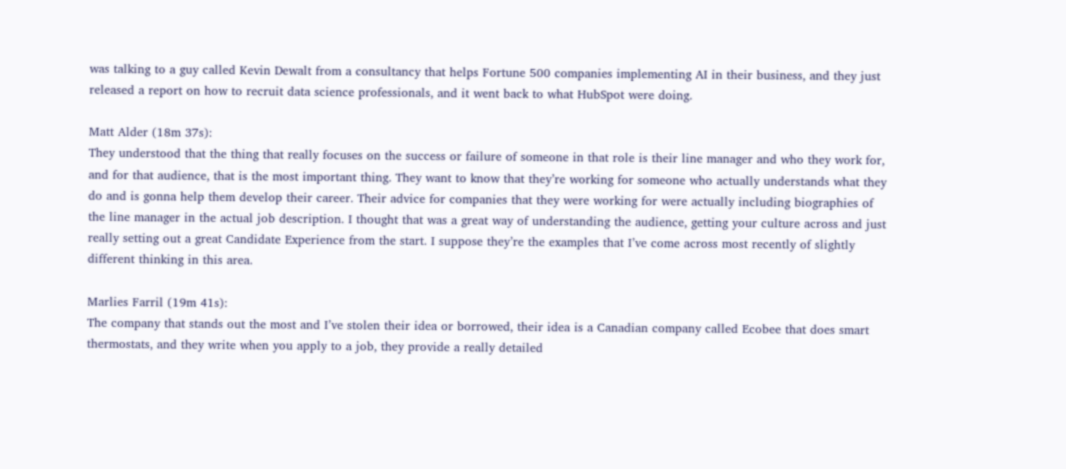was talking to a guy called Kevin Dewalt from a consultancy that helps Fortune 500 companies implementing AI in their business, and they just released a report on how to recruit data science professionals, and it went back to what HubSpot were doing.

Matt Alder (18m 37s):
They understood that the thing that really focuses on the success or failure of someone in that role is their line manager and who they work for, and for that audience, that is the most important thing. They want to know that they’re working for someone who actually understands what they do and is gonna help them develop their career. Their advice for companies that they were working for were actually including biographies of the line manager in the actual job description. I thought that was a great way of understanding the audience, getting your culture across and just really setting out a great Candidate Experience from the start. I suppose they’re the examples that I’ve come across most recently of slightly different thinking in this area.

Marlies Farril (19m 41s):
The company that stands out the most and I’ve stolen their idea or borrowed, their idea is a Canadian company called Ecobee that does smart thermostats, and they write when you apply to a job, they provide a really detailed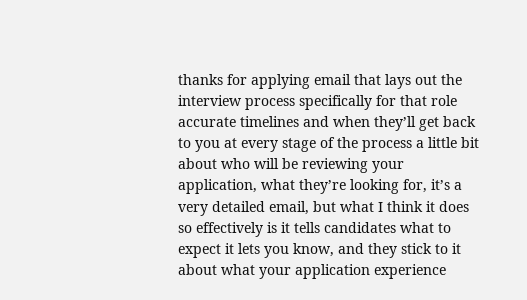thanks for applying email that lays out the interview process specifically for that role accurate timelines and when they’ll get back to you at every stage of the process a little bit about who will be reviewing your application, what they’re looking for, it’s a very detailed email, but what I think it does so effectively is it tells candidates what to expect it lets you know, and they stick to it about what your application experience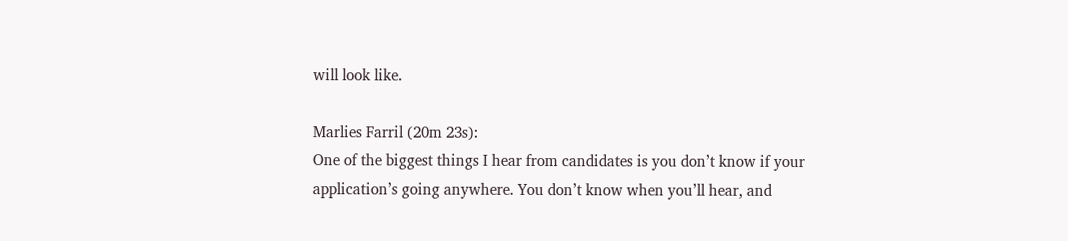will look like.

Marlies Farril (20m 23s):
One of the biggest things I hear from candidates is you don’t know if your application’s going anywhere. You don’t know when you’ll hear, and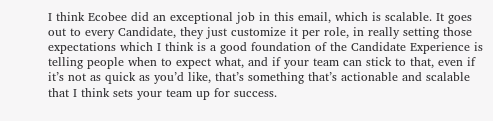I think Ecobee did an exceptional job in this email, which is scalable. It goes out to every Candidate, they just customize it per role, in really setting those expectations which I think is a good foundation of the Candidate Experience is telling people when to expect what, and if your team can stick to that, even if it’s not as quick as you’d like, that’s something that’s actionable and scalable that I think sets your team up for success.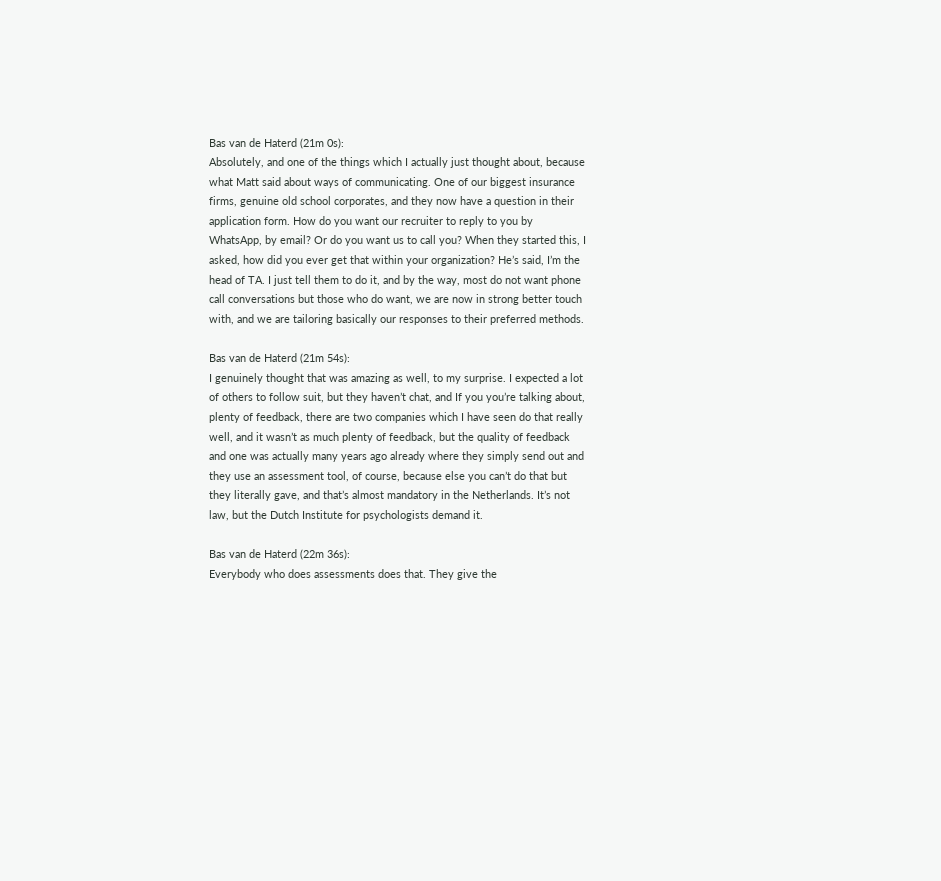Bas van de Haterd (21m 0s):
Absolutely, and one of the things which I actually just thought about, because what Matt said about ways of communicating. One of our biggest insurance firms, genuine old school corporates, and they now have a question in their application form. How do you want our recruiter to reply to you by WhatsApp, by email? Or do you want us to call you? When they started this, I asked, how did you ever get that within your organization? He’s said, I’m the head of TA. I just tell them to do it, and by the way, most do not want phone call conversations but those who do want, we are now in strong better touch with, and we are tailoring basically our responses to their preferred methods.

Bas van de Haterd (21m 54s):
I genuinely thought that was amazing as well, to my surprise. I expected a lot of others to follow suit, but they haven’t chat, and If you you’re talking about, plenty of feedback, there are two companies which I have seen do that really well, and it wasn’t as much plenty of feedback, but the quality of feedback and one was actually many years ago already where they simply send out and they use an assessment tool, of course, because else you can’t do that but they literally gave, and that’s almost mandatory in the Netherlands. It’s not law, but the Dutch Institute for psychologists demand it.

Bas van de Haterd (22m 36s):
Everybody who does assessments does that. They give the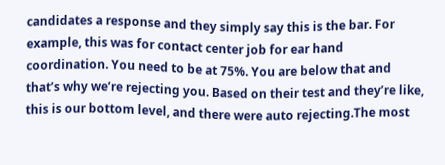candidates a response and they simply say this is the bar. For example, this was for contact center job for ear hand coordination. You need to be at 75%. You are below that and that’s why we’re rejecting you. Based on their test and they’re like, this is our bottom level, and there were auto rejecting.The most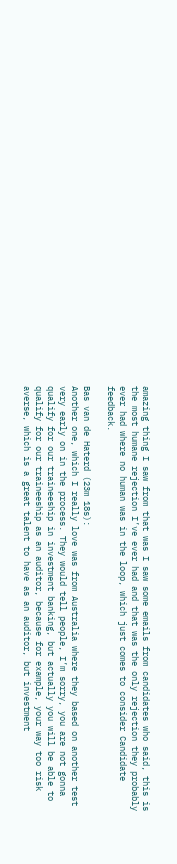amazing thing I saw from that was I saw some emails from candidates who said, this is the most humane rejection I’ve ever had and that was the only rejection they probably ever had where no human was in the loop, which just comes to consider Candidate feedback.

Bas van de Haterd (23m 18s):
Another one, which I really love was from Australia where they based on another test very early on in the process. They would tell people, I’m sorry, you are not gonna qualify for our traineeship in investment banking, but actually you will be able to qualify for our traineeship as an auditor, because for example, your way too risk averse, which is a great talent to have as an auditor, but investment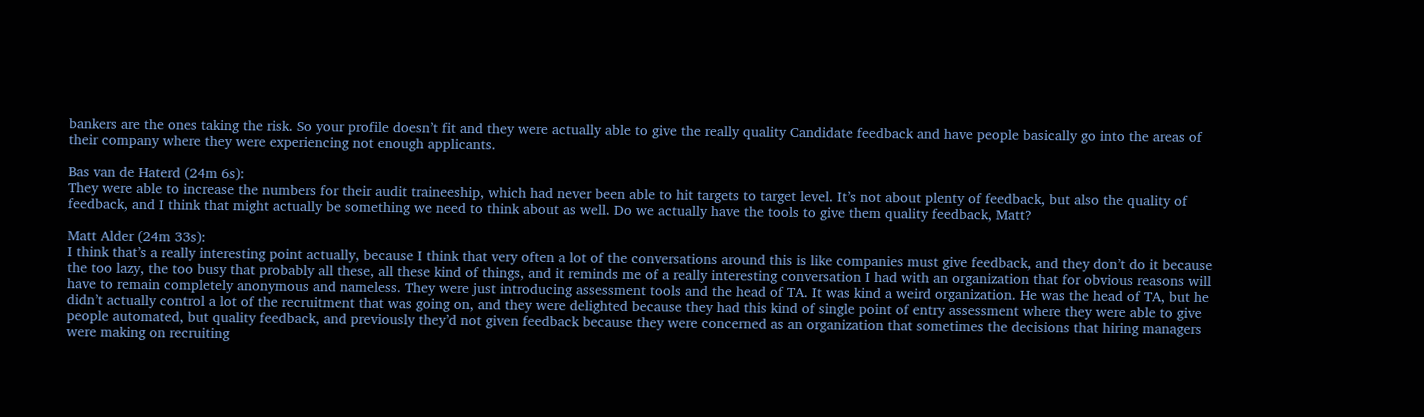bankers are the ones taking the risk. So your profile doesn’t fit and they were actually able to give the really quality Candidate feedback and have people basically go into the areas of their company where they were experiencing not enough applicants.

Bas van de Haterd (24m 6s):
They were able to increase the numbers for their audit traineeship, which had never been able to hit targets to target level. It’s not about plenty of feedback, but also the quality of feedback, and I think that might actually be something we need to think about as well. Do we actually have the tools to give them quality feedback, Matt?

Matt Alder (24m 33s):
I think that’s a really interesting point actually, because I think that very often a lot of the conversations around this is like companies must give feedback, and they don’t do it because the too lazy, the too busy that probably all these, all these kind of things, and it reminds me of a really interesting conversation I had with an organization that for obvious reasons will have to remain completely anonymous and nameless. They were just introducing assessment tools and the head of TA. It was kind a weird organization. He was the head of TA, but he didn’t actually control a lot of the recruitment that was going on, and they were delighted because they had this kind of single point of entry assessment where they were able to give people automated, but quality feedback, and previously they’d not given feedback because they were concerned as an organization that sometimes the decisions that hiring managers were making on recruiting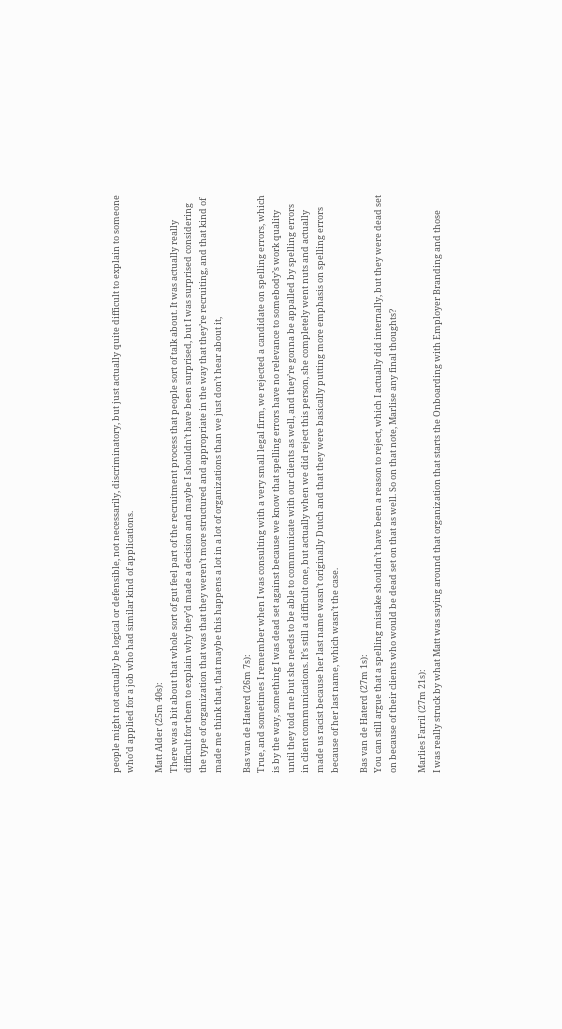people might not actually be logical or defensible, not necessarily, discriminatory, but just actually quite difficult to explain to someone who’d applied for a job who had similar kind of applications.

Matt Alder (25m 40s):
There was a bit about that whole sort of gut feel part of the recruitment process that people sort of talk about. It was actually really difficult for them to explain why they’d made a decision and maybe I shouldn’t have been surprised, but I was surprised considering the type of organization that was that they weren’t more structured and appropriate in the way that they’re recruiting, and that kind of made me think that, that maybe this happens a lot in a lot of organizations than we just don’t hear about it,

Bas van de Haterd (26m 7s):
True, and sometimes I remember when I was consulting with a very small legal firm, we rejected a candidate on spelling errors, which is by the way, something I was dead set against because we know that spelling errors have no relevance to somebody’s work quality until they told me but she needs to be able to communicate with our clients as well, and they’re gonna be appalled by spelling errors in client communications. It’s still a difficult one, but actually when we did reject this person, she completely went nuts and actually made us racist because her last name wasn’t originally Dutch and that they were basically putting more emphasis on spelling errors because of her last name, which wasn’t the case.

Bas van de Haterd (27m 1s):
You can still argue that a spelling mistake shouldn’t have been a reason to reject, which I actually did internally, but they were dead set on because of their clients who would be dead set on that as well. So on that note, Marlise any final thoughts?

Marlies Farril (27m 21s):
I was really struck by what Matt was saying around that organization that starts the Onboarding with Employer Branding and those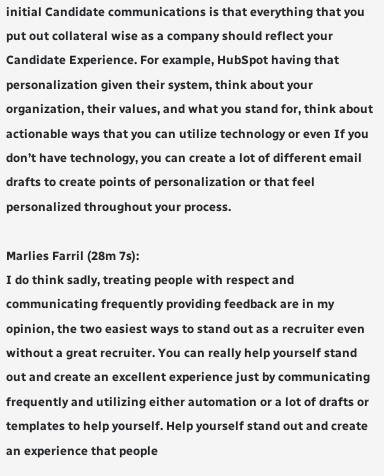initial Candidate communications is that everything that you put out collateral wise as a company should reflect your Candidate Experience. For example, HubSpot having that personalization given their system, think about your organization, their values, and what you stand for, think about actionable ways that you can utilize technology or even If you don’t have technology, you can create a lot of different email drafts to create points of personalization or that feel personalized throughout your process.

Marlies Farril (28m 7s):
I do think sadly, treating people with respect and communicating frequently providing feedback are in my opinion, the two easiest ways to stand out as a recruiter even without a great recruiter. You can really help yourself stand out and create an excellent experience just by communicating frequently and utilizing either automation or a lot of drafts or templates to help yourself. Help yourself stand out and create an experience that people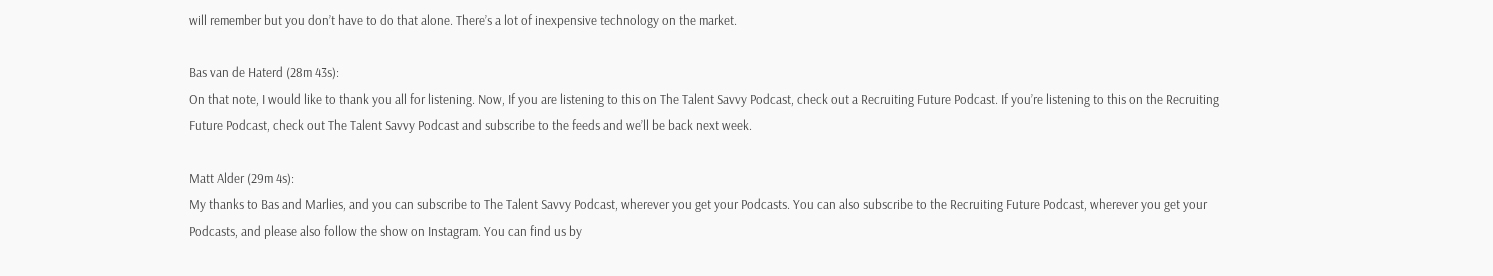will remember but you don’t have to do that alone. There’s a lot of inexpensive technology on the market.

Bas van de Haterd (28m 43s):
On that note, I would like to thank you all for listening. Now, If you are listening to this on The Talent Savvy Podcast, check out a Recruiting Future Podcast. If you’re listening to this on the Recruiting Future Podcast, check out The Talent Savvy Podcast and subscribe to the feeds and we’ll be back next week.

Matt Alder (29m 4s):
My thanks to Bas and Marlies, and you can subscribe to The Talent Savvy Podcast, wherever you get your Podcasts. You can also subscribe to the Recruiting Future Podcast, wherever you get your Podcasts, and please also follow the show on Instagram. You can find us by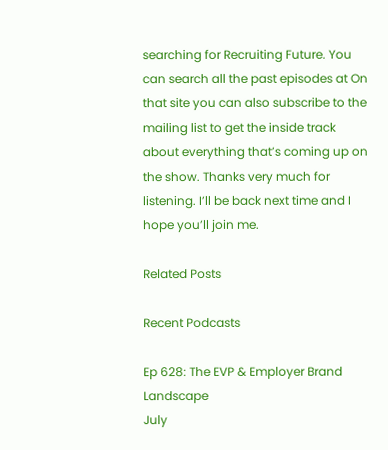searching for Recruiting Future. You can search all the past episodes at On that site you can also subscribe to the mailing list to get the inside track about everything that’s coming up on the show. Thanks very much for listening. I’ll be back next time and I hope you’ll join me.

Related Posts

Recent Podcasts

Ep 628: The EVP & Employer Brand Landscape
July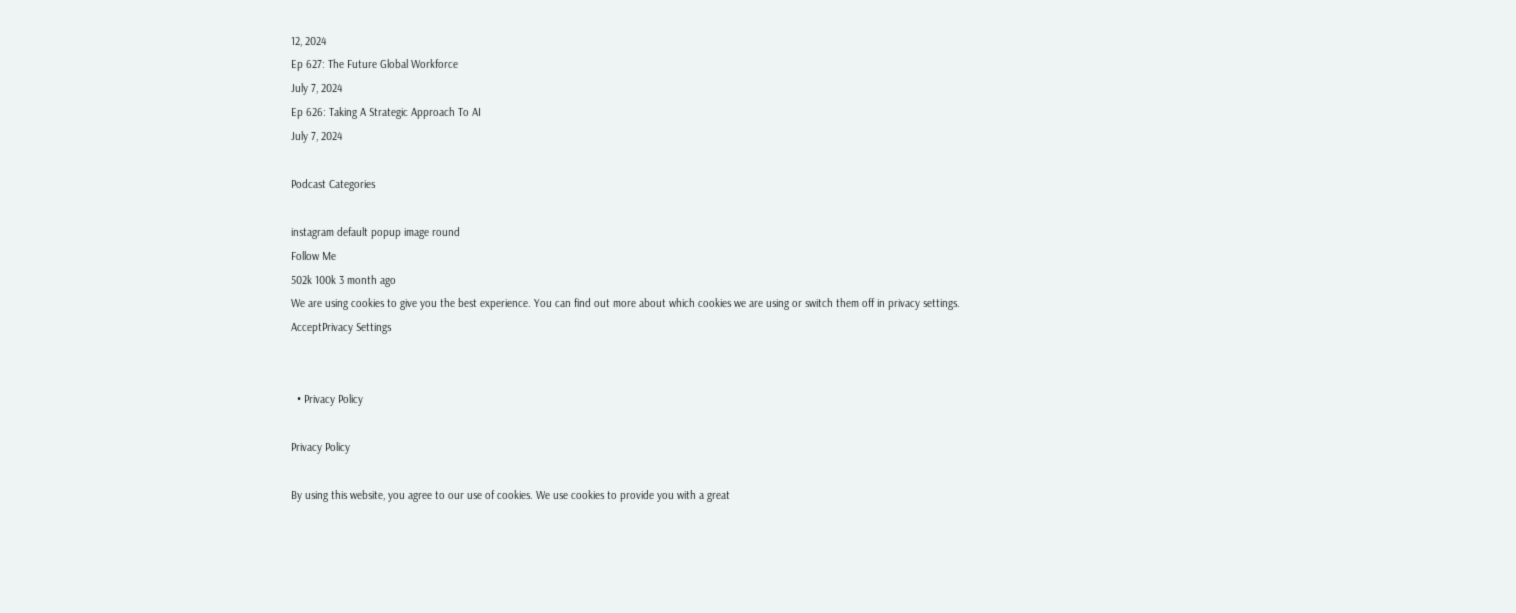12, 2024
Ep 627: The Future Global Workforce
July 7, 2024
Ep 626: Taking A Strategic Approach To AI
July 7, 2024

Podcast Categories

instagram default popup image round
Follow Me
502k 100k 3 month ago
We are using cookies to give you the best experience. You can find out more about which cookies we are using or switch them off in privacy settings.
AcceptPrivacy Settings


  • Privacy Policy

Privacy Policy

By using this website, you agree to our use of cookies. We use cookies to provide you with a great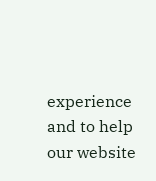experience and to help our website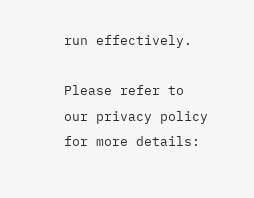run effectively.

Please refer to our privacy policy for more details: